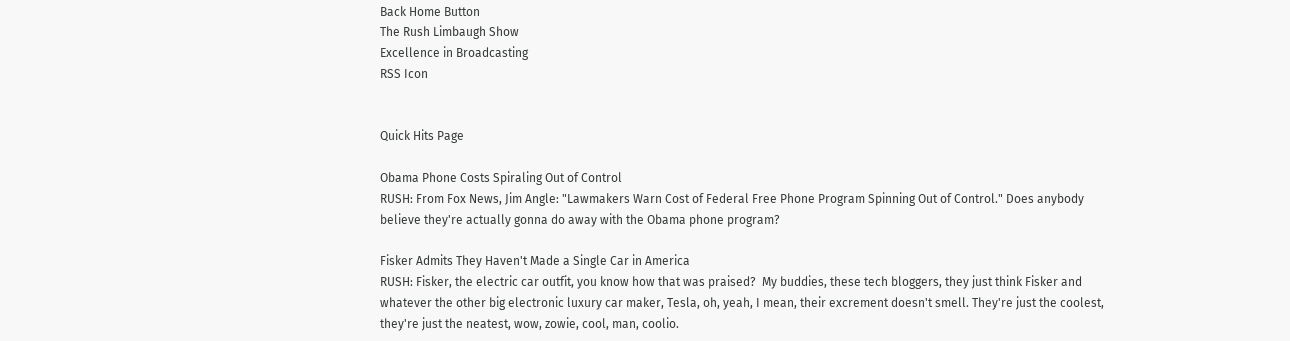Back Home Button
The Rush Limbaugh Show
Excellence in Broadcasting
RSS Icon


Quick Hits Page

Obama Phone Costs Spiraling Out of Control
RUSH: From Fox News, Jim Angle: "Lawmakers Warn Cost of Federal Free Phone Program Spinning Out of Control." Does anybody believe they're actually gonna do away with the Obama phone program?

Fisker Admits They Haven't Made a Single Car in America
RUSH: Fisker, the electric car outfit, you know how that was praised?  My buddies, these tech bloggers, they just think Fisker and whatever the other big electronic luxury car maker, Tesla, oh, yeah, I mean, their excrement doesn't smell. They're just the coolest, they're just the neatest, wow, zowie, cool, man, coolio.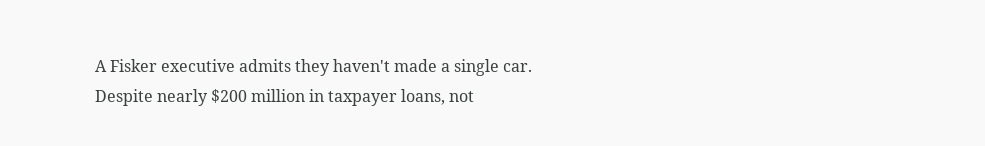A Fisker executive admits they haven't made a single car.  Despite nearly $200 million in taxpayer loans, not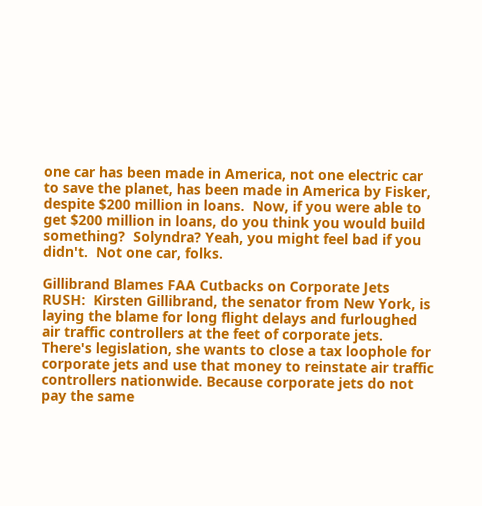one car has been made in America, not one electric car to save the planet, has been made in America by Fisker, despite $200 million in loans.  Now, if you were able to get $200 million in loans, do you think you would build something?  Solyndra? Yeah, you might feel bad if you didn't.  Not one car, folks.

Gillibrand Blames FAA Cutbacks on Corporate Jets
RUSH:  Kirsten Gillibrand, the senator from New York, is laying the blame for long flight delays and furloughed air traffic controllers at the feet of corporate jets.  There's legislation, she wants to close a tax loophole for corporate jets and use that money to reinstate air traffic controllers nationwide. Because corporate jets do not pay the same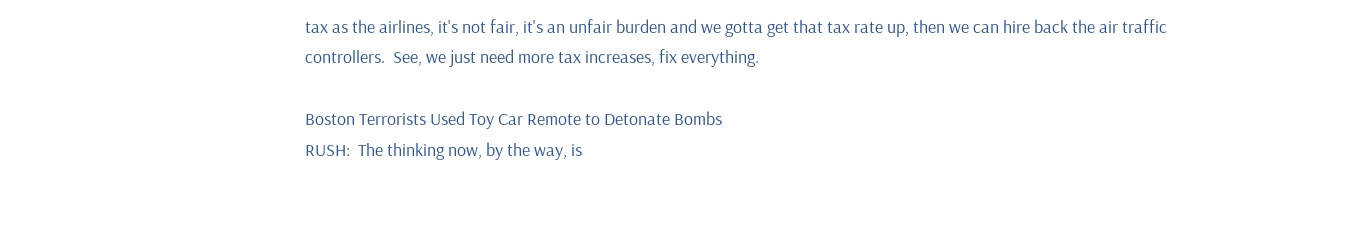tax as the airlines, it's not fair, it's an unfair burden and we gotta get that tax rate up, then we can hire back the air traffic controllers.  See, we just need more tax increases, fix everything.

Boston Terrorists Used Toy Car Remote to Detonate Bombs
RUSH:  The thinking now, by the way, is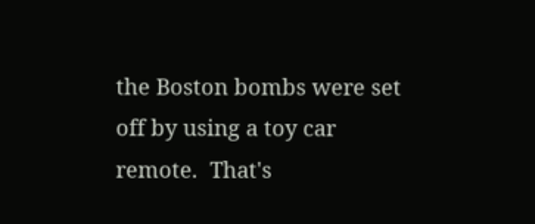the Boston bombs were set off by using a toy car remote.  That's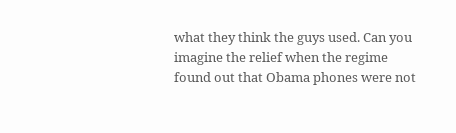what they think the guys used. Can you imagine the relief when the regime found out that Obama phones were not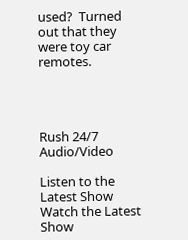used?  Turned out that they were toy car remotes.




Rush 24/7 Audio/Video

Listen to the Latest Show Watch the Latest Show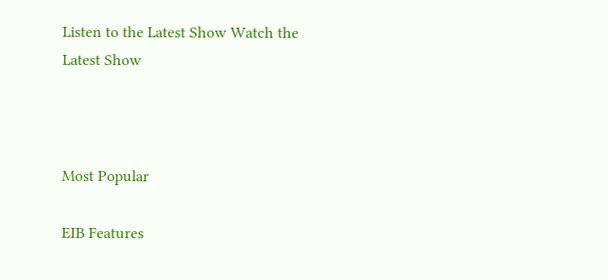Listen to the Latest Show Watch the Latest Show



Most Popular

EIB Features